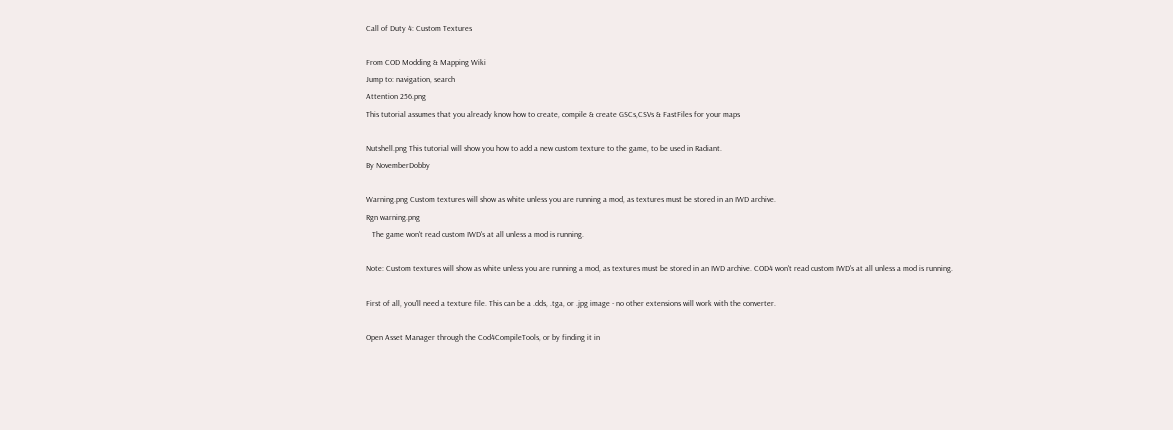Call of Duty 4: Custom Textures

From COD Modding & Mapping Wiki
Jump to: navigation, search
Attention 256.png
This tutorial assumes that you already know how to create, compile & create GSCs,CSVs & FastFiles for your maps

Nutshell.png This tutorial will show you how to add a new custom texture to the game, to be used in Radiant.
By NovemberDobby

Warning.png Custom textures will show as white unless you are running a mod, as textures must be stored in an IWD archive.
Rgn warning.png
   The game won't read custom IWD's at all unless a mod is running.

Note: Custom textures will show as white unless you are running a mod, as textures must be stored in an IWD archive. COD4 won't read custom IWD's at all unless a mod is running.

First of all, you'll need a texture file. This can be a .dds, .tga, or .jpg image - no other extensions will work with the converter.

Open Asset Manager through the Cod4CompileTools, or by finding it in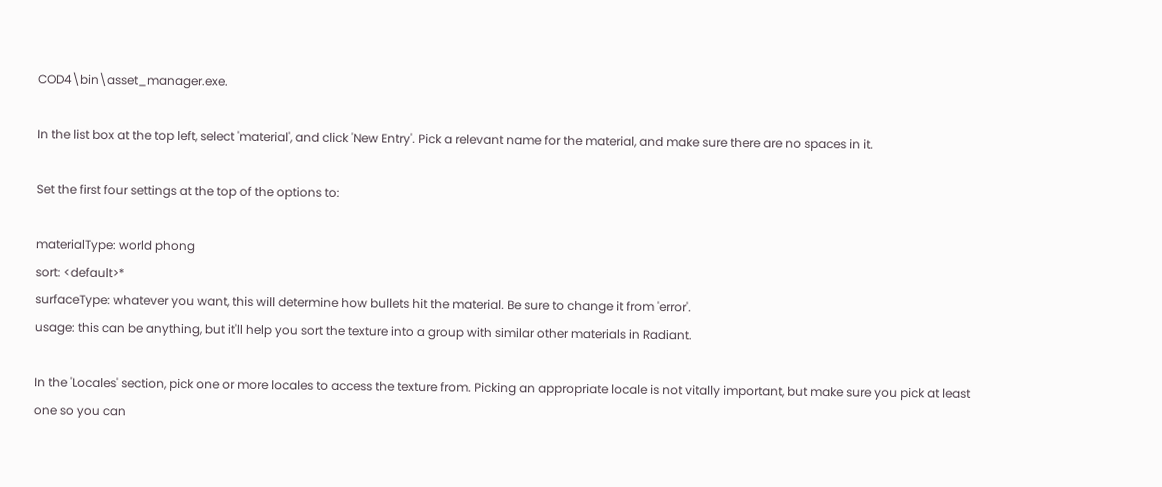COD4\bin\asset_manager.exe.

In the list box at the top left, select 'material', and click 'New Entry'. Pick a relevant name for the material, and make sure there are no spaces in it.

Set the first four settings at the top of the options to:

materialType: world phong
sort: <default>*
surfaceType: whatever you want, this will determine how bullets hit the material. Be sure to change it from 'error'.
usage: this can be anything, but it'll help you sort the texture into a group with similar other materials in Radiant.

In the 'Locales' section, pick one or more locales to access the texture from. Picking an appropriate locale is not vitally important, but make sure you pick at least one so you can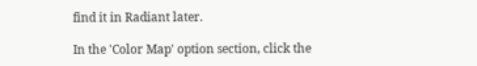find it in Radiant later.

In the 'Color Map' option section, click the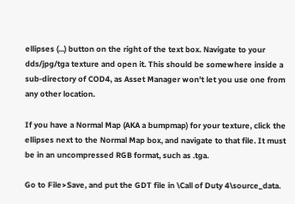ellipses (...) button on the right of the text box. Navigate to your dds/jpg/tga texture and open it. This should be somewhere inside a sub-directory of COD4, as Asset Manager won't let you use one from any other location.

If you have a Normal Map (AKA a bumpmap) for your texture, click the ellipses next to the Normal Map box, and navigate to that file. It must be in an uncompressed RGB format, such as .tga.

Go to File>Save, and put the GDT file in \Call of Duty 4\source_data.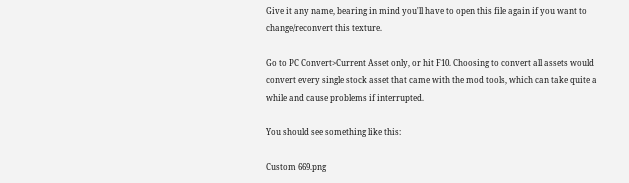Give it any name, bearing in mind you'll have to open this file again if you want to change/reconvert this texture.

Go to PC Convert>Current Asset only, or hit F10. Choosing to convert all assets would convert every single stock asset that came with the mod tools, which can take quite a while and cause problems if interrupted.

You should see something like this:

Custom 669.png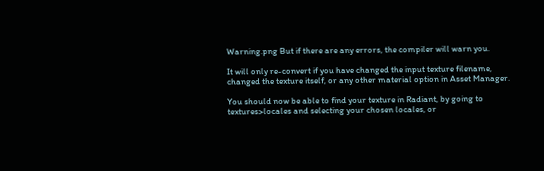Warning.png But if there are any errors, the compiler will warn you.

It will only re-convert if you have changed the input texture filename, changed the texture itself, or any other material option in Asset Manager.

You should now be able to find your texture in Radiant, by going to textures>locales and selecting your chosen locales, or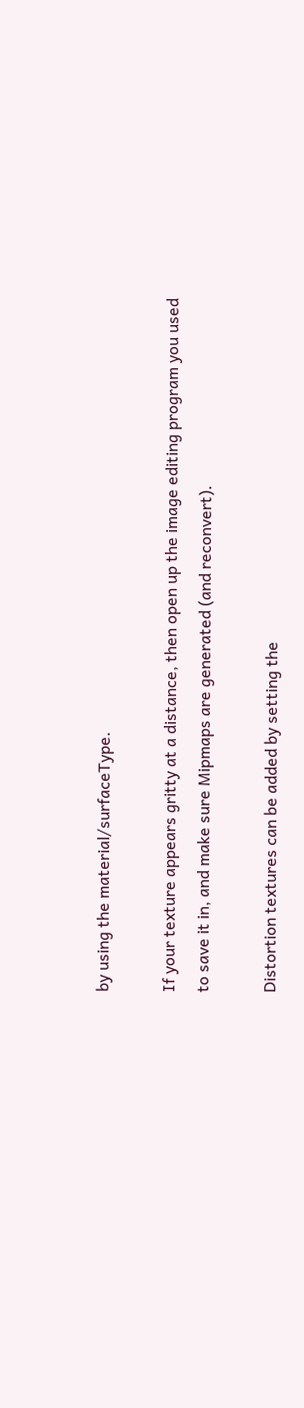by using the material/surfaceType.

If your texture appears gritty at a distance, then open up the image editing program you used to save it in, and make sure Mipmaps are generated (and reconvert).

Distortion textures can be added by setting the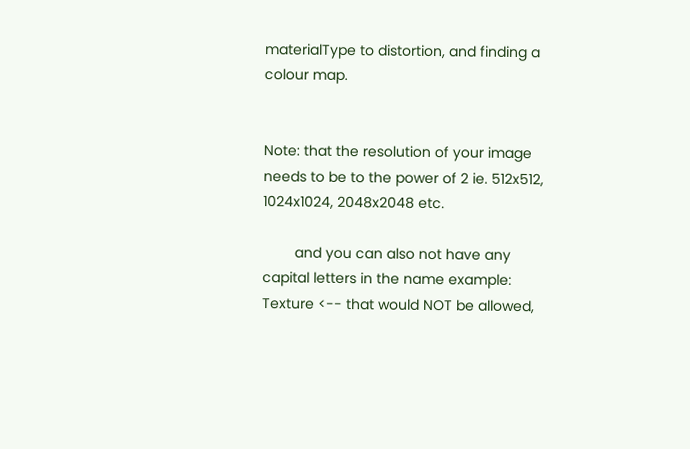materialType to distortion, and finding a colour map.


Note: that the resolution of your image needs to be to the power of 2 ie. 512x512, 1024x1024, 2048x2048 etc.

        and you can also not have any capital letters in the name example: Texture <-- that would NOT be allowed,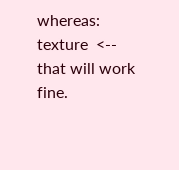whereas: texture  <-- that will work fine.